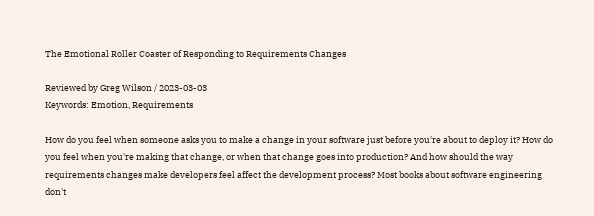The Emotional Roller Coaster of Responding to Requirements Changes

Reviewed by Greg Wilson / 2023-03-03
Keywords: Emotion, Requirements

How do you feel when someone asks you to make a change in your software just before you're about to deploy it? How do you feel when you're making that change, or when that change goes into production? And how should the way requirements changes make developers feel affect the development process? Most books about software engineering don't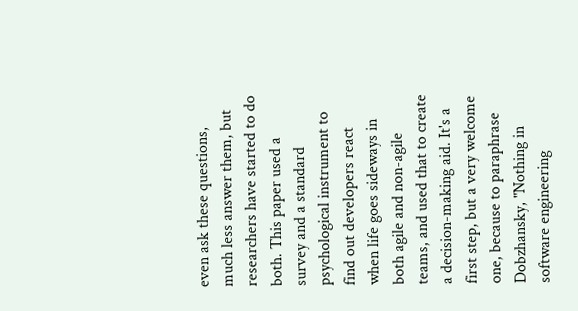even ask these questions, much less answer them, but researchers have started to do both. This paper used a survey and a standard psychological instrument to find out developers react when life goes sideways in both agile and non-agile teams, and used that to create a decision-making aid. It's a first step, but a very welcome one, because to paraphrase Dobzhansky, "Nothing in software engineering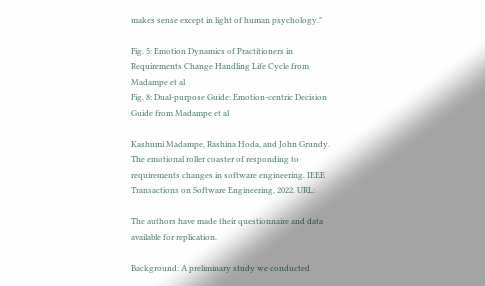makes sense except in light of human psychology."

Fig. 5: Emotion Dynamics of Practitioners in Requirements Change Handling Life Cycle from Madampe et al
Fig. 8: Dual-purpose Guide: Emotion-centric Decision Guide from Madampe et al

Kashumi Madampe, Rashina Hoda, and John Grundy. The emotional roller coaster of responding to requirements changes in software engineering. IEEE Transactions on Software Engineering, 2022. URL:

The authors have made their questionnaire and data available for replication.

Background: A preliminary study we conducted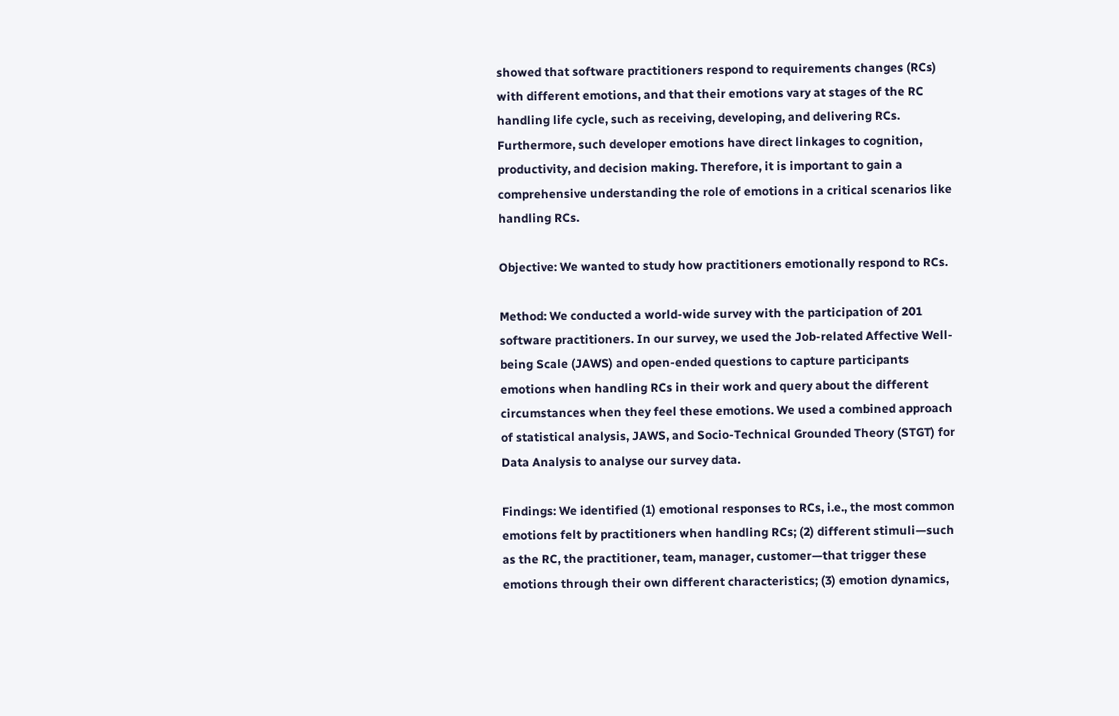showed that software practitioners respond to requirements changes (RCs) with different emotions, and that their emotions vary at stages of the RC handling life cycle, such as receiving, developing, and delivering RCs. Furthermore, such developer emotions have direct linkages to cognition, productivity, and decision making. Therefore, it is important to gain a comprehensive understanding the role of emotions in a critical scenarios like handling RCs.

Objective: We wanted to study how practitioners emotionally respond to RCs.

Method: We conducted a world-wide survey with the participation of 201 software practitioners. In our survey, we used the Job-related Affective Well-being Scale (JAWS) and open-ended questions to capture participants emotions when handling RCs in their work and query about the different circumstances when they feel these emotions. We used a combined approach of statistical analysis, JAWS, and Socio-Technical Grounded Theory (STGT) for Data Analysis to analyse our survey data.

Findings: We identified (1) emotional responses to RCs, i.e., the most common emotions felt by practitioners when handling RCs; (2) different stimuli—such as the RC, the practitioner, team, manager, customer—that trigger these emotions through their own different characteristics; (3) emotion dynamics,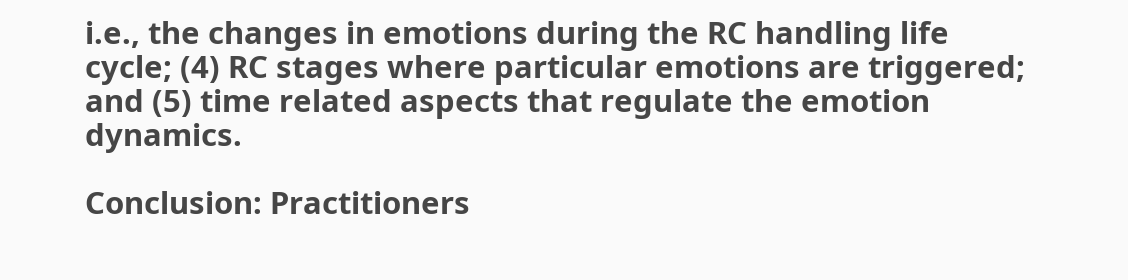i.e., the changes in emotions during the RC handling life cycle; (4) RC stages where particular emotions are triggered; and (5) time related aspects that regulate the emotion dynamics.

Conclusion: Practitioners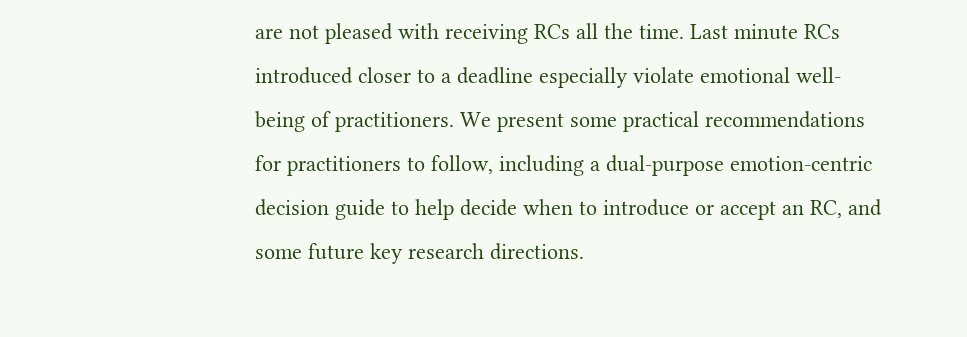are not pleased with receiving RCs all the time. Last minute RCs introduced closer to a deadline especially violate emotional well-being of practitioners. We present some practical recommendations for practitioners to follow, including a dual-purpose emotion-centric decision guide to help decide when to introduce or accept an RC, and some future key research directions.